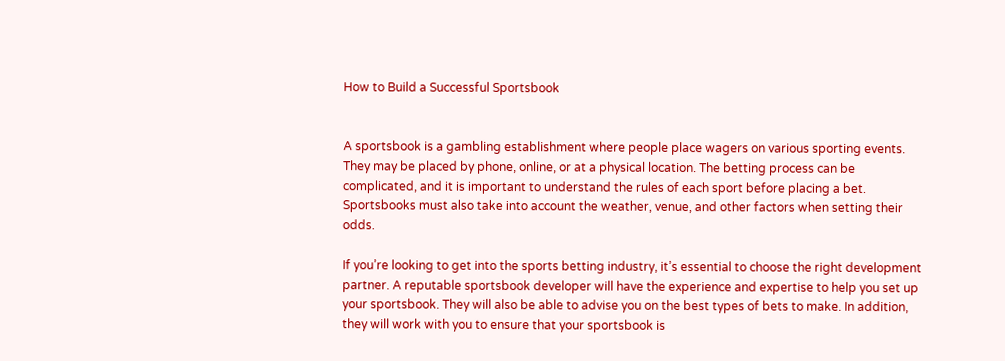How to Build a Successful Sportsbook


A sportsbook is a gambling establishment where people place wagers on various sporting events. They may be placed by phone, online, or at a physical location. The betting process can be complicated, and it is important to understand the rules of each sport before placing a bet. Sportsbooks must also take into account the weather, venue, and other factors when setting their odds.

If you’re looking to get into the sports betting industry, it’s essential to choose the right development partner. A reputable sportsbook developer will have the experience and expertise to help you set up your sportsbook. They will also be able to advise you on the best types of bets to make. In addition, they will work with you to ensure that your sportsbook is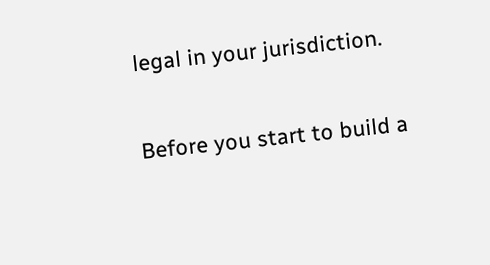legal in your jurisdiction.

Before you start to build a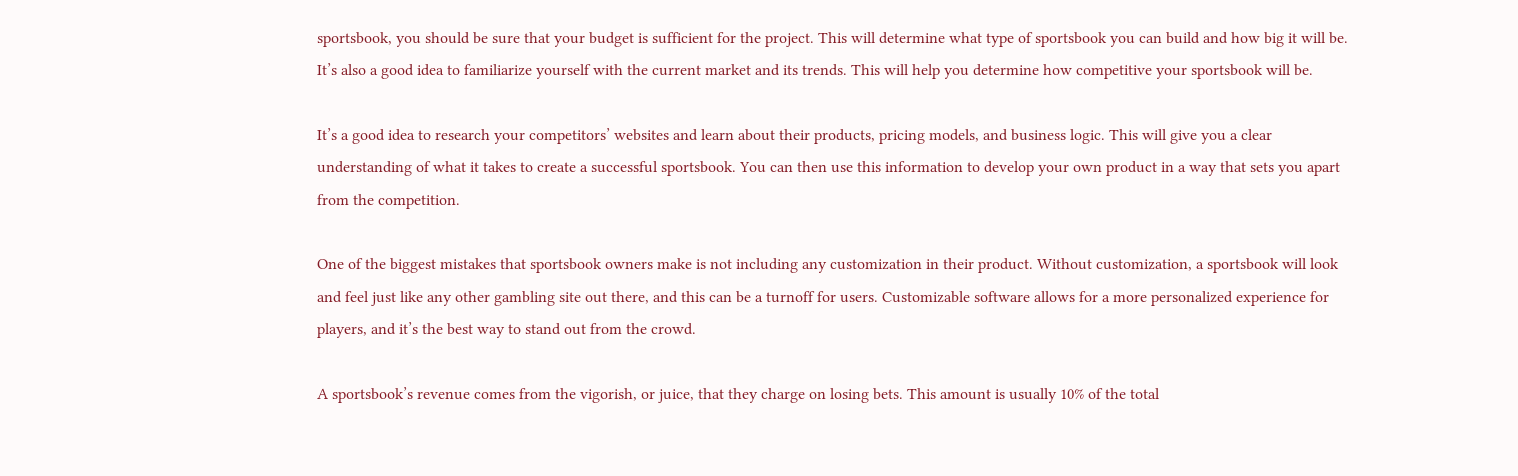sportsbook, you should be sure that your budget is sufficient for the project. This will determine what type of sportsbook you can build and how big it will be. It’s also a good idea to familiarize yourself with the current market and its trends. This will help you determine how competitive your sportsbook will be.

It’s a good idea to research your competitors’ websites and learn about their products, pricing models, and business logic. This will give you a clear understanding of what it takes to create a successful sportsbook. You can then use this information to develop your own product in a way that sets you apart from the competition.

One of the biggest mistakes that sportsbook owners make is not including any customization in their product. Without customization, a sportsbook will look and feel just like any other gambling site out there, and this can be a turnoff for users. Customizable software allows for a more personalized experience for players, and it’s the best way to stand out from the crowd.

A sportsbook’s revenue comes from the vigorish, or juice, that they charge on losing bets. This amount is usually 10% of the total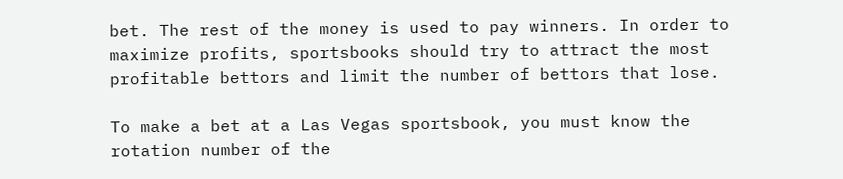bet. The rest of the money is used to pay winners. In order to maximize profits, sportsbooks should try to attract the most profitable bettors and limit the number of bettors that lose.

To make a bet at a Las Vegas sportsbook, you must know the rotation number of the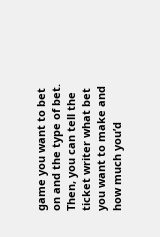game you want to bet on and the type of bet. Then, you can tell the ticket writer what bet you want to make and how much you’d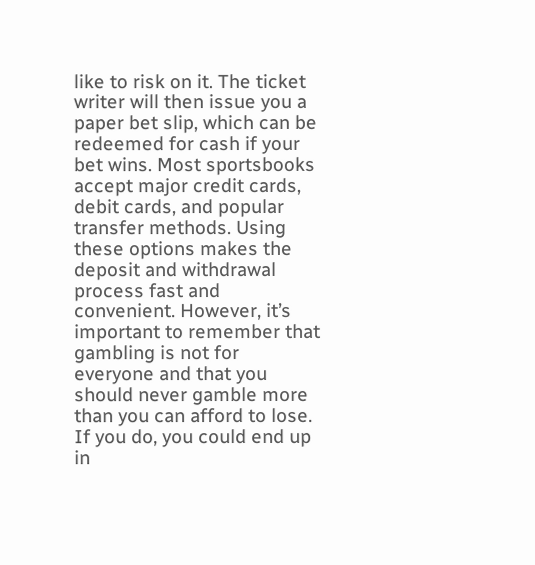like to risk on it. The ticket writer will then issue you a paper bet slip, which can be redeemed for cash if your bet wins. Most sportsbooks accept major credit cards, debit cards, and popular transfer methods. Using these options makes the deposit and withdrawal process fast and convenient. However, it’s important to remember that gambling is not for everyone and that you should never gamble more than you can afford to lose. If you do, you could end up in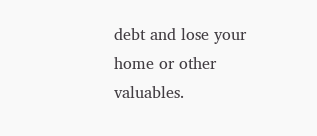debt and lose your home or other valuables.